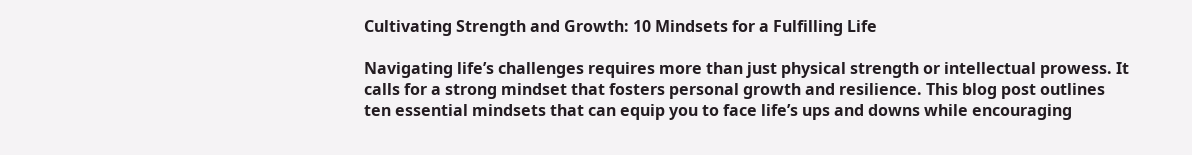Cultivating Strength and Growth: 10 Mindsets for a Fulfilling Life

Navigating life’s challenges requires more than just physical strength or intellectual prowess. It calls for a strong mindset that fosters personal growth and resilience. This blog post outlines ten essential mindsets that can equip you to face life’s ups and downs while encouraging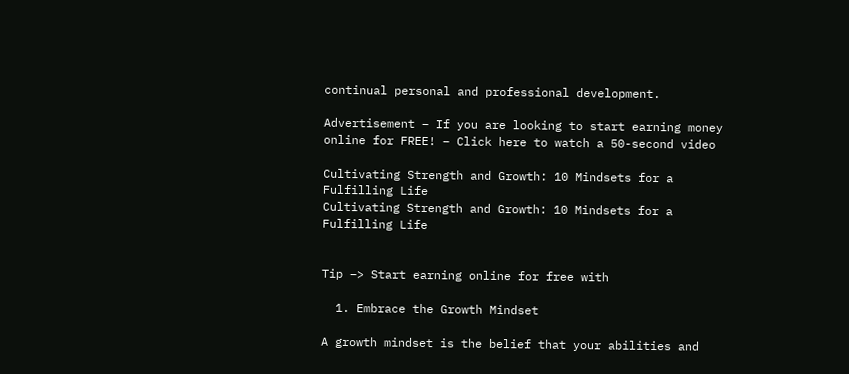continual personal and professional development.

Advertisement – If you are looking to start earning money online for FREE! – Click here to watch a 50-second video

Cultivating Strength and Growth: 10 Mindsets for a Fulfilling Life
Cultivating Strength and Growth: 10 Mindsets for a Fulfilling Life


Tip –> Start earning online for free with

  1. Embrace the Growth Mindset

A growth mindset is the belief that your abilities and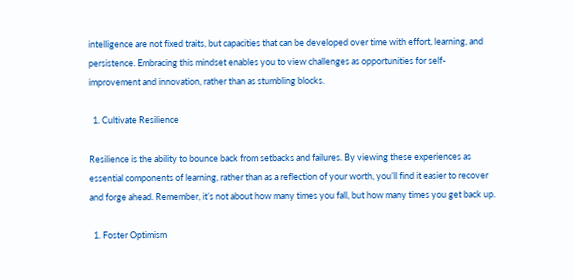intelligence are not fixed traits, but capacities that can be developed over time with effort, learning, and persistence. Embracing this mindset enables you to view challenges as opportunities for self-improvement and innovation, rather than as stumbling blocks.

  1. Cultivate Resilience

Resilience is the ability to bounce back from setbacks and failures. By viewing these experiences as essential components of learning, rather than as a reflection of your worth, you’ll find it easier to recover and forge ahead. Remember, it’s not about how many times you fall, but how many times you get back up.

  1. Foster Optimism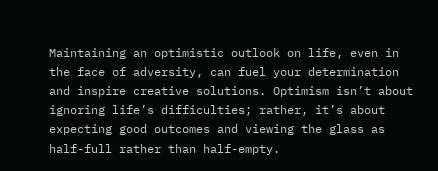Maintaining an optimistic outlook on life, even in the face of adversity, can fuel your determination and inspire creative solutions. Optimism isn’t about ignoring life’s difficulties; rather, it’s about expecting good outcomes and viewing the glass as half-full rather than half-empty.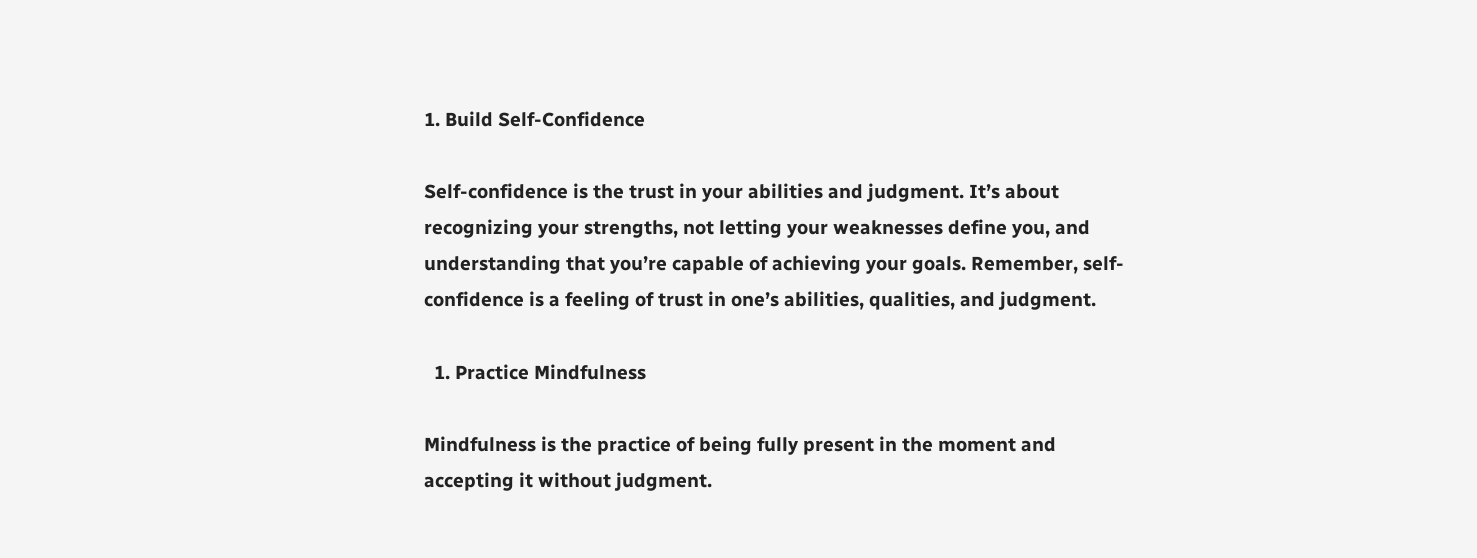1. Build Self-Confidence

Self-confidence is the trust in your abilities and judgment. It’s about recognizing your strengths, not letting your weaknesses define you, and understanding that you’re capable of achieving your goals. Remember, self-confidence is a feeling of trust in one’s abilities, qualities, and judgment.

  1. Practice Mindfulness

Mindfulness is the practice of being fully present in the moment and accepting it without judgment.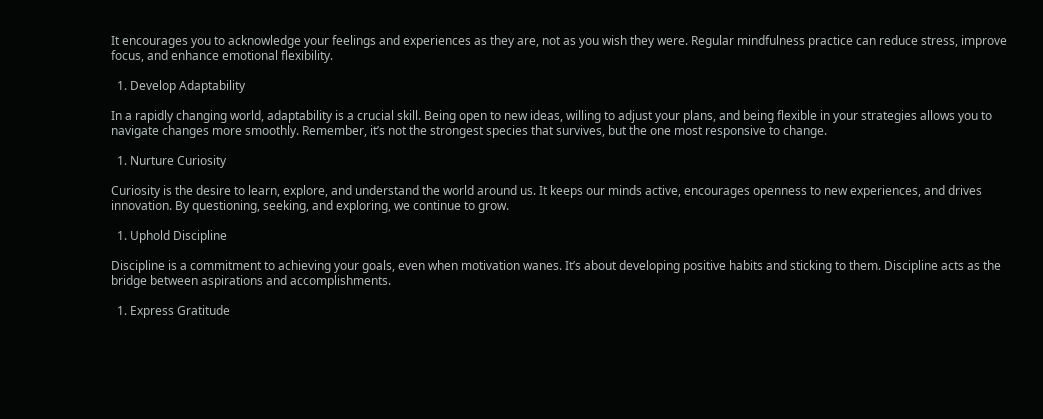It encourages you to acknowledge your feelings and experiences as they are, not as you wish they were. Regular mindfulness practice can reduce stress, improve focus, and enhance emotional flexibility.

  1. Develop Adaptability

In a rapidly changing world, adaptability is a crucial skill. Being open to new ideas, willing to adjust your plans, and being flexible in your strategies allows you to navigate changes more smoothly. Remember, it’s not the strongest species that survives, but the one most responsive to change.

  1. Nurture Curiosity

Curiosity is the desire to learn, explore, and understand the world around us. It keeps our minds active, encourages openness to new experiences, and drives innovation. By questioning, seeking, and exploring, we continue to grow.

  1. Uphold Discipline

Discipline is a commitment to achieving your goals, even when motivation wanes. It’s about developing positive habits and sticking to them. Discipline acts as the bridge between aspirations and accomplishments.

  1. Express Gratitude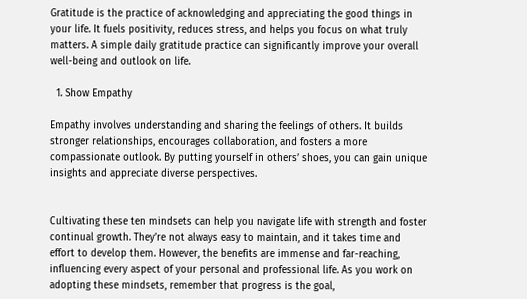Gratitude is the practice of acknowledging and appreciating the good things in your life. It fuels positivity, reduces stress, and helps you focus on what truly matters. A simple daily gratitude practice can significantly improve your overall well-being and outlook on life.

  1. Show Empathy

Empathy involves understanding and sharing the feelings of others. It builds stronger relationships, encourages collaboration, and fosters a more compassionate outlook. By putting yourself in others’ shoes, you can gain unique insights and appreciate diverse perspectives.


Cultivating these ten mindsets can help you navigate life with strength and foster continual growth. They’re not always easy to maintain, and it takes time and effort to develop them. However, the benefits are immense and far-reaching, influencing every aspect of your personal and professional life. As you work on adopting these mindsets, remember that progress is the goal,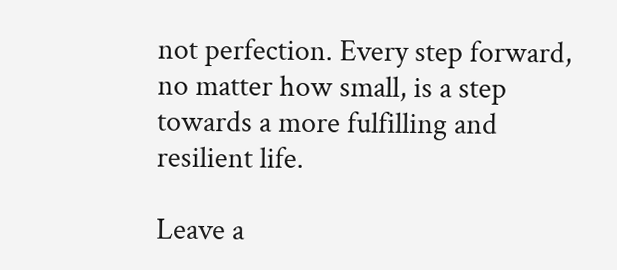not perfection. Every step forward, no matter how small, is a step towards a more fulfilling and resilient life.

Leave a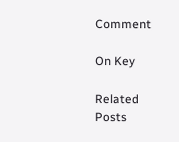Comment

On Key

Related Posts